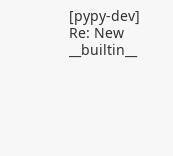[pypy-dev] Re: New __builtin__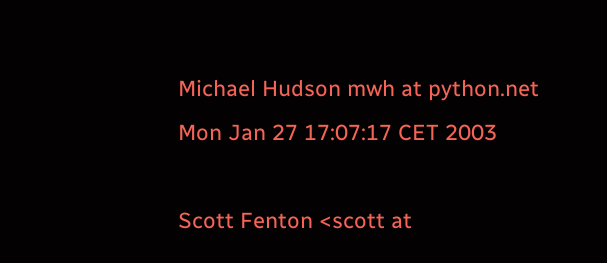Michael Hudson mwh at python.net
Mon Jan 27 17:07:17 CET 2003

Scott Fenton <scott at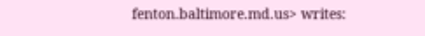fenton.baltimore.md.us> writes: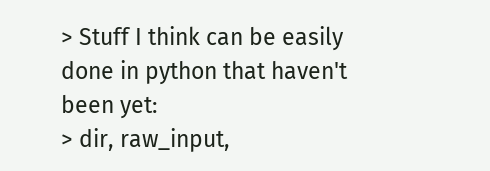> Stuff I think can be easily done in python that haven't been yet:
> dir, raw_input,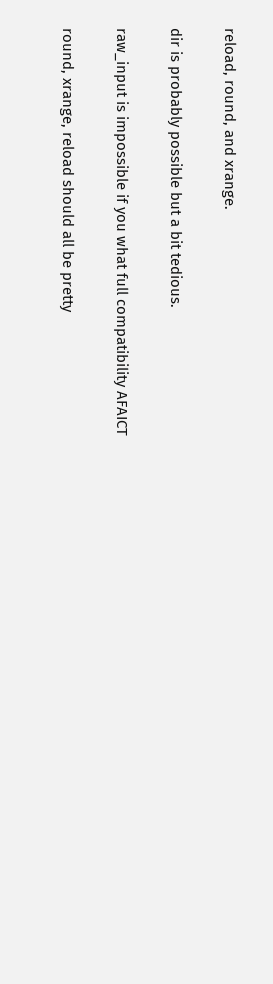reload, round, and xrange.

dir is probably possible but a bit tedious.

raw_input is impossible if you what full compatibility AFAICT

round, xrange, reload should all be pretty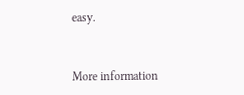easy.


More information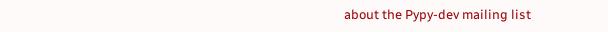about the Pypy-dev mailing list